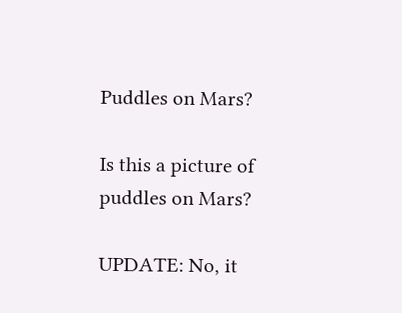Puddles on Mars?

Is this a picture of puddles on Mars?

UPDATE: No, it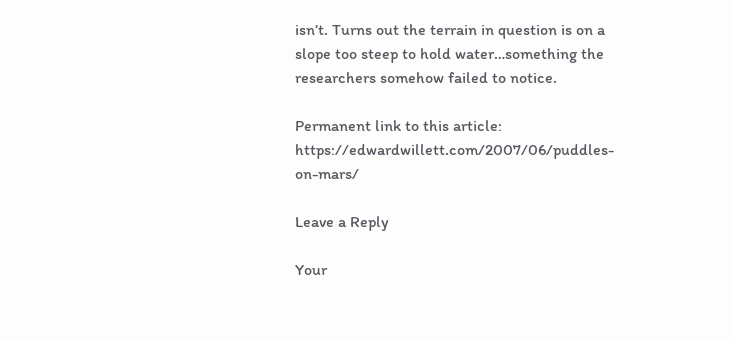isn’t. Turns out the terrain in question is on a slope too steep to hold water…something the researchers somehow failed to notice.

Permanent link to this article: https://edwardwillett.com/2007/06/puddles-on-mars/

Leave a Reply

Your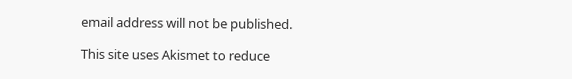email address will not be published.

This site uses Akismet to reduce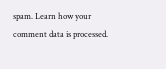spam. Learn how your comment data is processed.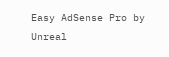Easy AdSense Pro by Unreal